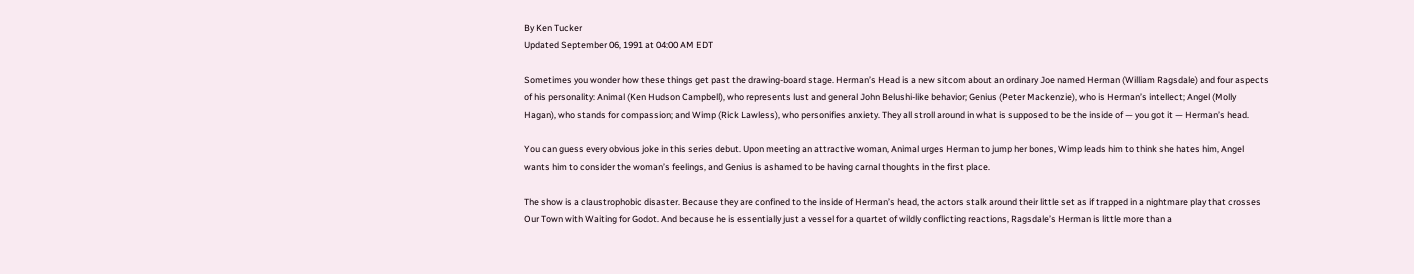By Ken Tucker
Updated September 06, 1991 at 04:00 AM EDT

Sometimes you wonder how these things get past the drawing-board stage. Herman’s Head is a new sitcom about an ordinary Joe named Herman (William Ragsdale) and four aspects of his personality: Animal (Ken Hudson Campbell), who represents lust and general John Belushi-like behavior; Genius (Peter Mackenzie), who is Herman’s intellect; Angel (Molly Hagan), who stands for compassion; and Wimp (Rick Lawless), who personifies anxiety. They all stroll around in what is supposed to be the inside of — you got it — Herman’s head.

You can guess every obvious joke in this series debut. Upon meeting an attractive woman, Animal urges Herman to jump her bones, Wimp leads him to think she hates him, Angel wants him to consider the woman’s feelings, and Genius is ashamed to be having carnal thoughts in the first place.

The show is a claustrophobic disaster. Because they are confined to the inside of Herman’s head, the actors stalk around their little set as if trapped in a nightmare play that crosses Our Town with Waiting for Godot. And because he is essentially just a vessel for a quartet of wildly conflicting reactions, Ragsdale’s Herman is little more than a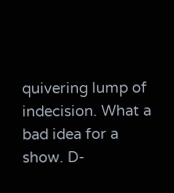quivering lump of indecision. What a bad idea for a show. D-